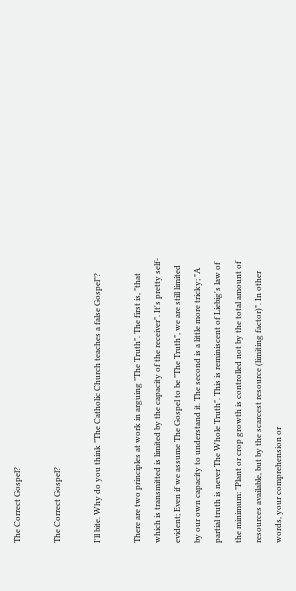The Correct Gospel?

The Correct Gospel?

I'll bite. Why do you think "The Catholic Church teaches a false Gospel"?

There are two principles at work in arguing "The Truth". The first is, "that which is transmitted is limited by the capacity of the receiver". It's pretty self-evident; Even if we assume The Gospel to be "The Truth", we are still limited by our own capacity to understand it. The second is a little more tricky; "A partial truth is never The Whole Truth". This is reminiscent of Liebig's law of the minimum: "Plant or crop growth is controlled not by the total amount of resources available, but by the scarcest resource (limiting factor)". In other words, your comprehension or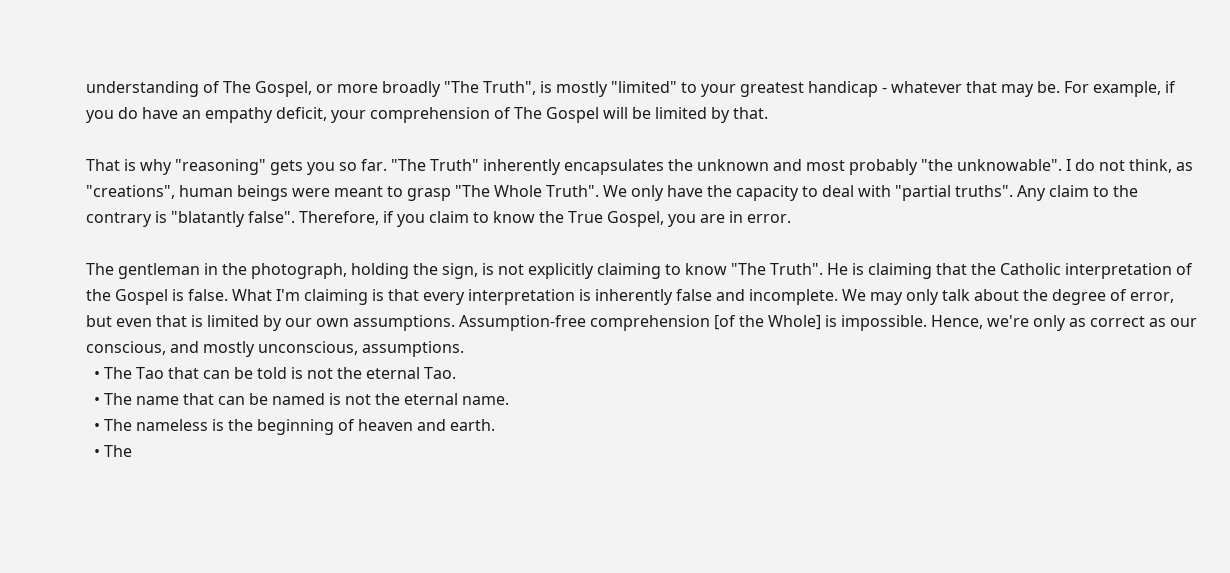understanding of The Gospel, or more broadly "The Truth", is mostly "limited" to your greatest handicap - whatever that may be. For example, if you do have an empathy deficit, your comprehension of The Gospel will be limited by that.

That is why "reasoning" gets you so far. "The Truth" inherently encapsulates the unknown and most probably "the unknowable". I do not think, as "creations", human beings were meant to grasp "The Whole Truth". We only have the capacity to deal with "partial truths". Any claim to the contrary is "blatantly false". Therefore, if you claim to know the True Gospel, you are in error.

The gentleman in the photograph, holding the sign, is not explicitly claiming to know "The Truth". He is claiming that the Catholic interpretation of the Gospel is false. What I'm claiming is that every interpretation is inherently false and incomplete. We may only talk about the degree of error, but even that is limited by our own assumptions. Assumption-free comprehension [of the Whole] is impossible. Hence, we're only as correct as our conscious, and mostly unconscious, assumptions.
  • The Tao that can be told is not the eternal Tao.
  • The name that can be named is not the eternal name.
  • The nameless is the beginning of heaven and earth.
  • The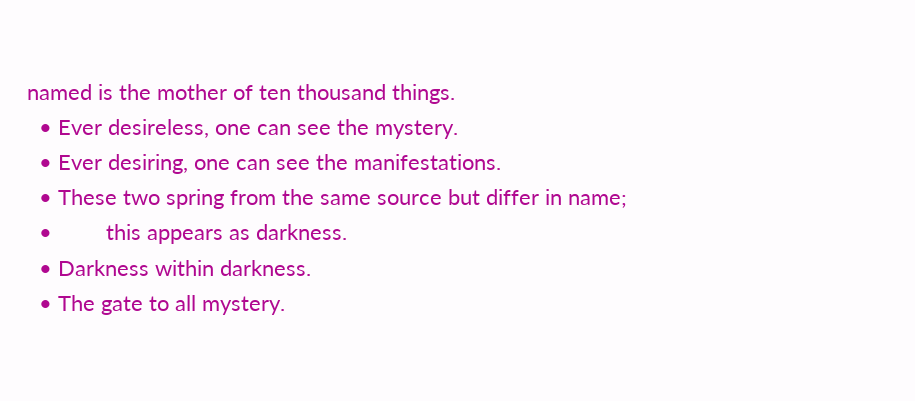named is the mother of ten thousand things.
  • Ever desireless, one can see the mystery.
  • Ever desiring, one can see the manifestations.
  • These two spring from the same source but differ in name;
  •         this appears as darkness.
  • Darkness within darkness.
  • The gate to all mystery.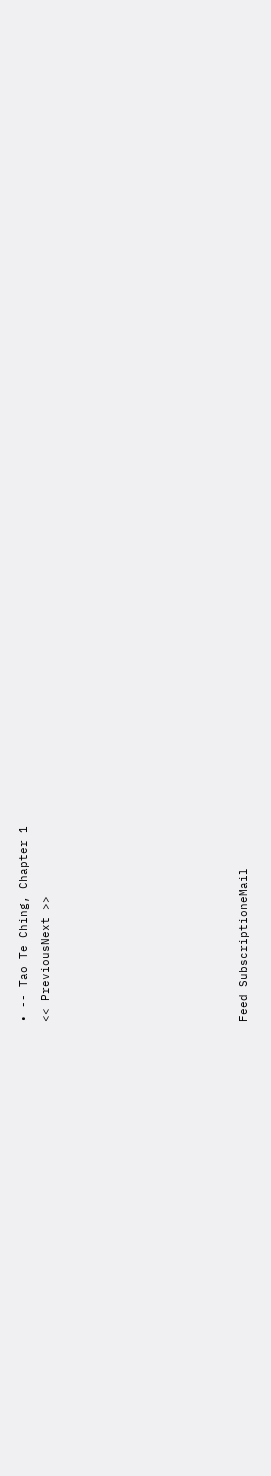• -- Tao Te Ching, Chapter 1
<< PreviousNext >>








Feed SubscriptioneMail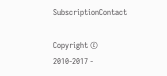SubscriptionContact

Copyright © 2010-2017 -